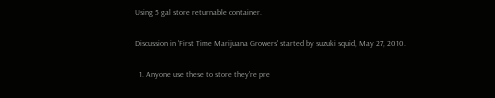Using 5 gal store returnable container.

Discussion in 'First Time Marijuana Growers' started by suzuki squid, May 27, 2010.

  1. Anyone use these to store they're pre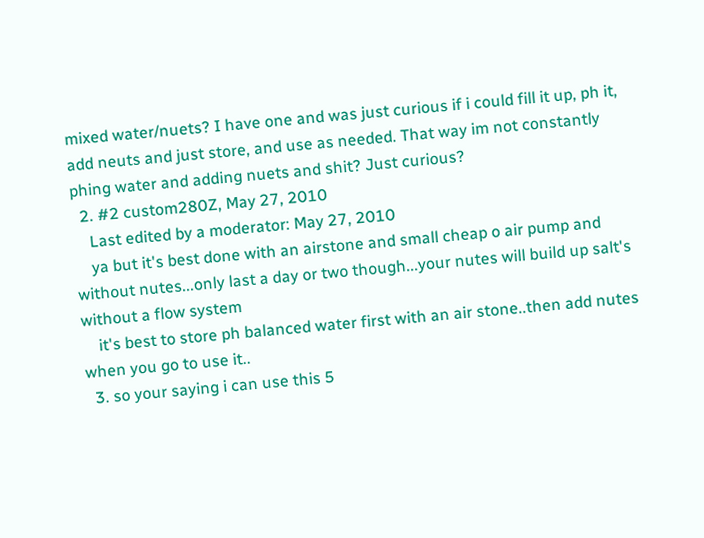mixed water/nuets? I have one and was just curious if i could fill it up, ph it, add neuts and just store, and use as needed. That way im not constantly phing water and adding nuets and shit? Just curious?
  2. #2 custom280Z, May 27, 2010
    Last edited by a moderator: May 27, 2010
    ya but it's best done with an airstone and small cheap o air pump and without nutes...only last a day or two though...your nutes will build up salt's without a flow system
    it's best to store ph balanced water first with an air stone..then add nutes when you go to use it..
  3. so your saying i can use this 5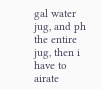gal water jug, and ph the entire jug, then i have to airate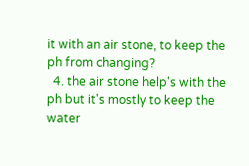it with an air stone, to keep the ph from changing?
  4. the air stone help's with the ph but it's mostly to keep the water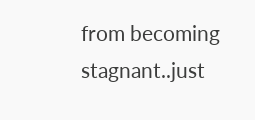from becoming stagnant..just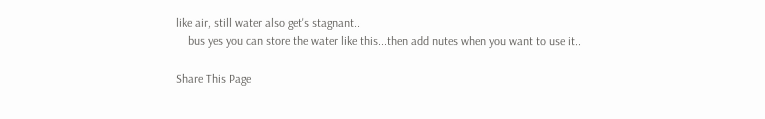like air, still water also get's stagnant..
    bus yes you can store the water like this...then add nutes when you want to use it..

Share This Page